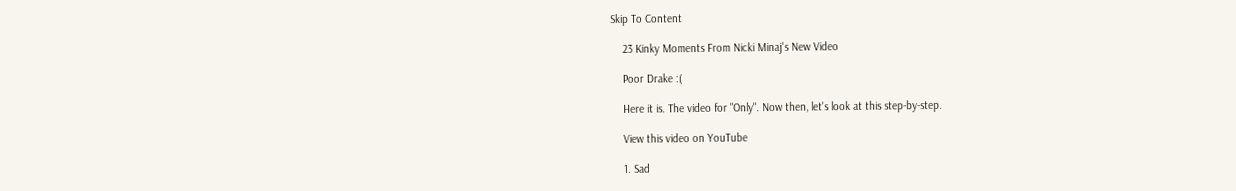Skip To Content

    23 Kinky Moments From Nicki Minaj's New Video

    Poor Drake :(

    Here it is. The video for "Only". Now then, let's look at this step-by-step.

    View this video on YouTube

    1. Sad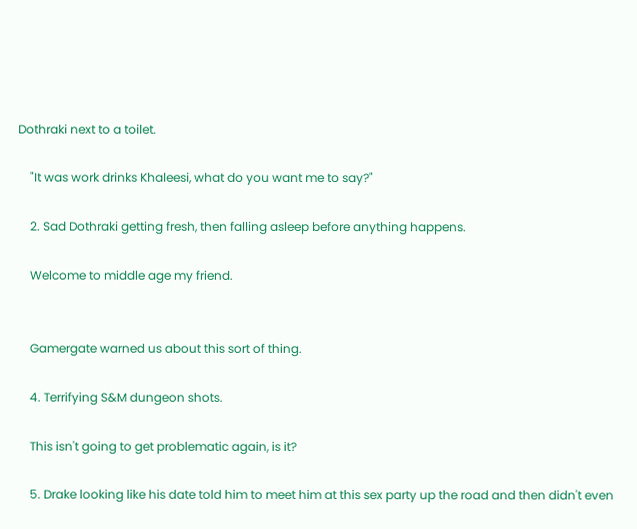Dothraki next to a toilet.

    "It was work drinks Khaleesi, what do you want me to say?"

    2. Sad Dothraki getting fresh, then falling asleep before anything happens.

    Welcome to middle age my friend.


    Gamergate warned us about this sort of thing.

    4. Terrifying S&M dungeon shots.

    This isn't going to get problematic again, is it?

    5. Drake looking like his date told him to meet him at this sex party up the road and then didn't even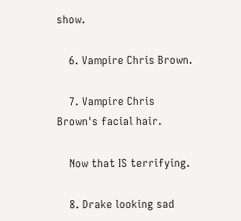show.

    6. Vampire Chris Brown.

    7. Vampire Chris Brown's facial hair.

    Now that IS terrifying.

    8. Drake looking sad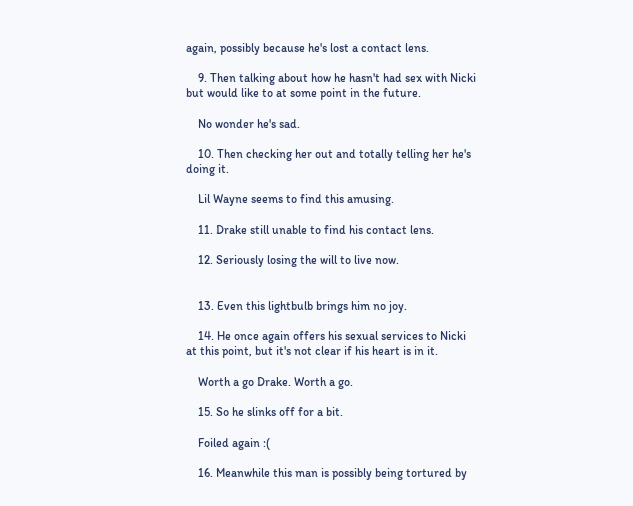again, possibly because he's lost a contact lens.

    9. Then talking about how he hasn't had sex with Nicki but would like to at some point in the future.

    No wonder he's sad.

    10. Then checking her out and totally telling her he's doing it.

    Lil Wayne seems to find this amusing.

    11. Drake still unable to find his contact lens.

    12. Seriously losing the will to live now.


    13. Even this lightbulb brings him no joy.

    14. He once again offers his sexual services to Nicki at this point, but it's not clear if his heart is in it.

    Worth a go Drake. Worth a go.

    15. So he slinks off for a bit.

    Foiled again :(

    16. Meanwhile this man is possibly being tortured by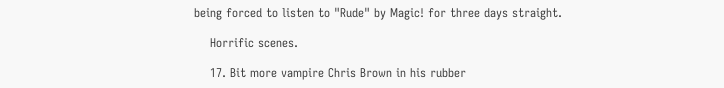being forced to listen to "Rude" by Magic! for three days straight.

    Horrific scenes.

    17. Bit more vampire Chris Brown in his rubber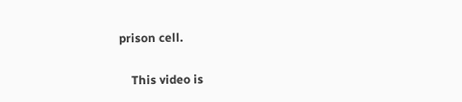prison cell.

    This video is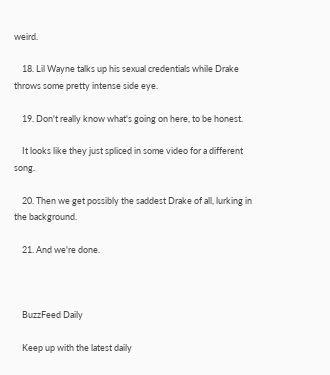weird.

    18. Lil Wayne talks up his sexual credentials while Drake throws some pretty intense side eye.

    19. Don't really know what's going on here, to be honest.

    It looks like they just spliced in some video for a different song.

    20. Then we get possibly the saddest Drake of all, lurking in the background.

    21. And we're done.



    BuzzFeed Daily

    Keep up with the latest daily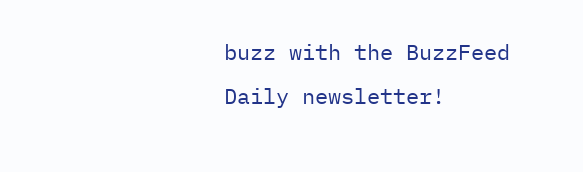buzz with the BuzzFeed Daily newsletter!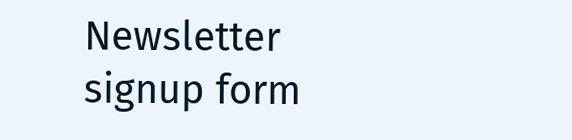Newsletter signup form